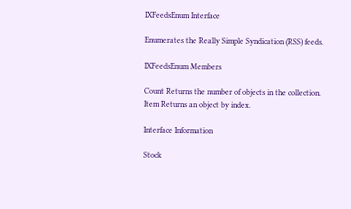IXFeedsEnum Interface

Enumerates the Really Simple Syndication (RSS) feeds.

IXFeedsEnum Members

Count Returns the number of objects in the collection.
Item Returns an object by index.

Interface Information

Stock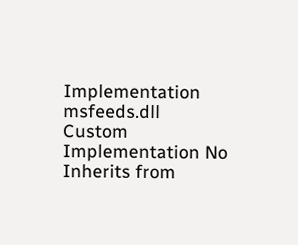Implementation msfeeds.dll
Custom Implementation No
Inherits from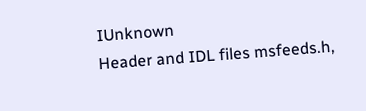IUnknown
Header and IDL files msfeeds.h,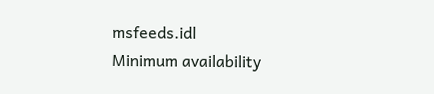msfeeds.idl
Minimum availability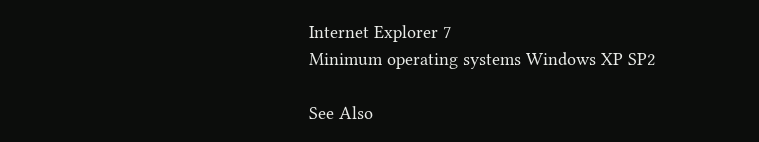Internet Explorer 7
Minimum operating systems Windows XP SP2

See Also